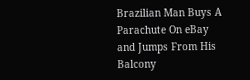Brazilian Man Buys A Parachute On eBay and Jumps From His Balcony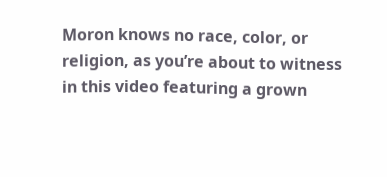Moron knows no race, color, or religion, as you’re about to witness in this video featuring a grown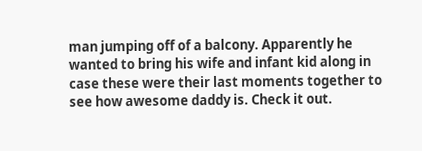man jumping off of a balcony. Apparently he wanted to bring his wife and infant kid along in case these were their last moments together to see how awesome daddy is. Check it out.